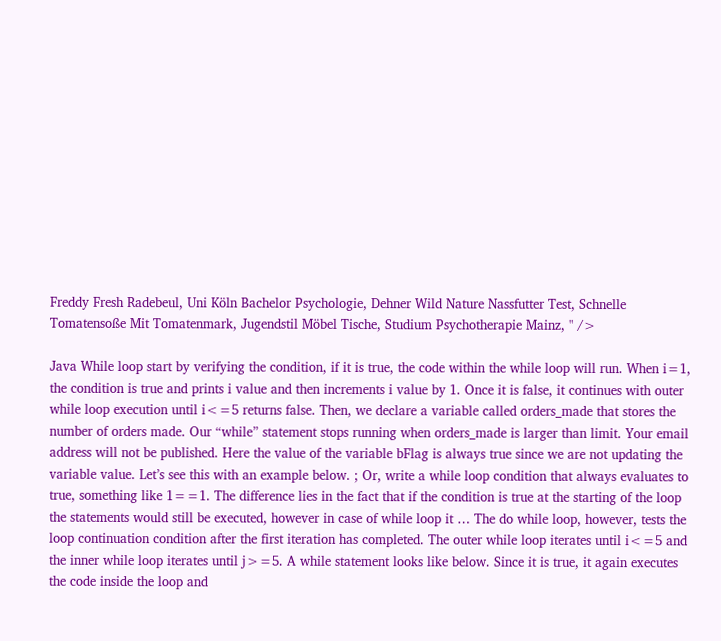Freddy Fresh Radebeul, Uni Köln Bachelor Psychologie, Dehner Wild Nature Nassfutter Test, Schnelle Tomatensoße Mit Tomatenmark, Jugendstil Möbel Tische, Studium Psychotherapie Mainz, " />

Java While loop start by verifying the condition, if it is true, the code within the while loop will run. When i=1, the condition is true and prints i value and then increments i value by 1. Once it is false, it continues with outer while loop execution until i<=5 returns false. Then, we declare a variable called orders_made that stores the number of orders made. Our “while” statement stops running when orders_made is larger than limit. Your email address will not be published. Here the value of the variable bFlag is always true since we are not updating the variable value. Let’s see this with an example below. ; Or, write a while loop condition that always evaluates to true, something like 1==1. The difference lies in the fact that if the condition is true at the starting of the loop the statements would still be executed, however in case of while loop it … The do while loop, however, tests the loop continuation condition after the first iteration has completed. The outer while loop iterates until i<=5 and the inner while loop iterates until j>=5. A while statement looks like below. Since it is true, it again executes the code inside the loop and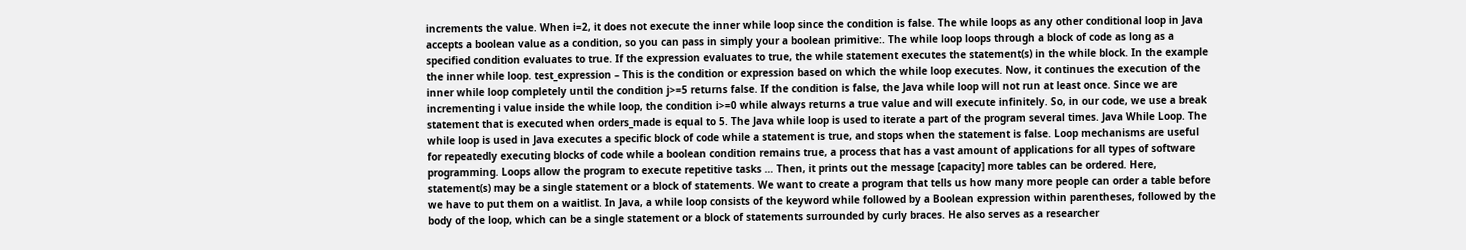increments the value. When i=2, it does not execute the inner while loop since the condition is false. The while loops as any other conditional loop in Java accepts a boolean value as a condition, so you can pass in simply your a boolean primitive:. The while loop loops through a block of code as long as a specified condition evaluates to true. If the expression evaluates to true, the while statement executes the statement(s) in the while block. In the example the inner while loop. test_expression – This is the condition or expression based on which the while loop executes. Now, it continues the execution of the inner while loop completely until the condition j>=5 returns false. If the condition is false, the Java while loop will not run at least once. Since we are incrementing i value inside the while loop, the condition i>=0 while always returns a true value and will execute infinitely. So, in our code, we use a break statement that is executed when orders_made is equal to 5. The Java while loop is used to iterate a part of the program several times. Java While Loop. The while loop is used in Java executes a specific block of code while a statement is true, and stops when the statement is false. Loop mechanisms are useful for repeatedly executing blocks of code while a boolean condition remains true, a process that has a vast amount of applications for all types of software programming. Loops allow the program to execute repetitive tasks … Then, it prints out the message [capacity] more tables can be ordered. Here, statement(s) may be a single statement or a block of statements. We want to create a program that tells us how many more people can order a table before we have to put them on a waitlist. In Java, a while loop consists of the keyword while followed by a Boolean expression within parentheses, followed by the body of the loop, which can be a single statement or a block of statements surrounded by curly braces. He also serves as a researcher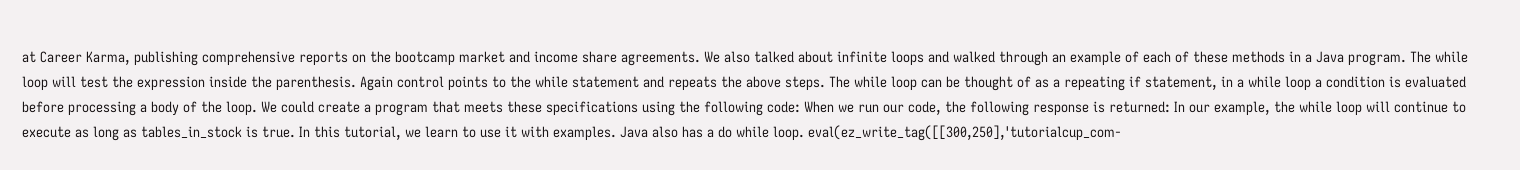at Career Karma, publishing comprehensive reports on the bootcamp market and income share agreements. We also talked about infinite loops and walked through an example of each of these methods in a Java program. The while loop will test the expression inside the parenthesis. Again control points to the while statement and repeats the above steps. The while loop can be thought of as a repeating if statement, in a while loop a condition is evaluated before processing a body of the loop. We could create a program that meets these specifications using the following code: When we run our code, the following response is returned: In our example, the while loop will continue to execute as long as tables_in_stock is true. In this tutorial, we learn to use it with examples. Java also has a do while loop. eval(ez_write_tag([[300,250],'tutorialcup_com-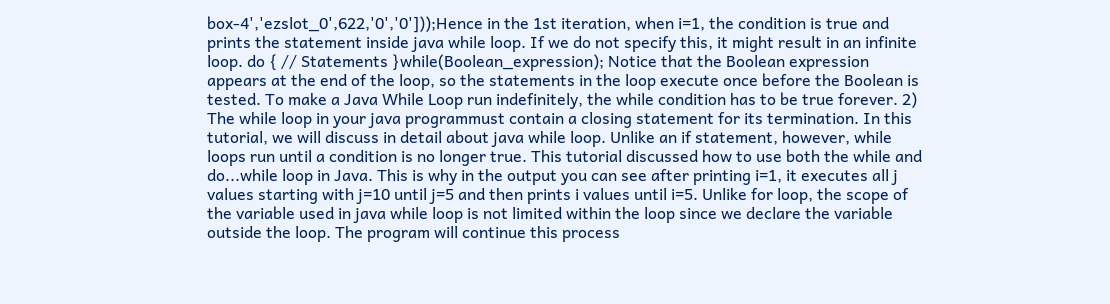box-4','ezslot_0',622,'0','0']));Hence in the 1st iteration, when i=1, the condition is true and prints the statement inside java while loop. If we do not specify this, it might result in an infinite loop. do { // Statements }while(Boolean_expression); Notice that the Boolean expression appears at the end of the loop, so the statements in the loop execute once before the Boolean is tested. To make a Java While Loop run indefinitely, the while condition has to be true forever. 2) The while loop in your java programmust contain a closing statement for its termination. In this tutorial, we will discuss in detail about java while loop. Unlike an if statement, however, while loops run until a condition is no longer true. This tutorial discussed how to use both the while and do...while loop in Java. This is why in the output you can see after printing i=1, it executes all j values starting with j=10 until j=5 and then prints i values until i=5. Unlike for loop, the scope of the variable used in java while loop is not limited within the loop since we declare the variable outside the loop. The program will continue this process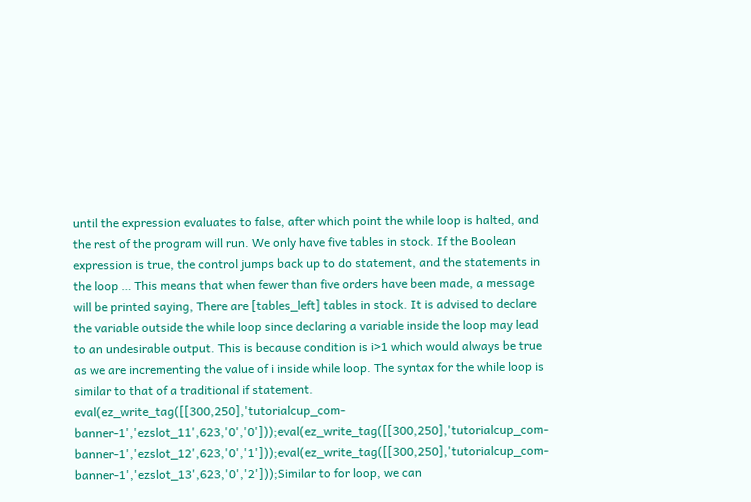until the expression evaluates to false, after which point the while loop is halted, and the rest of the program will run. We only have five tables in stock. If the Boolean expression is true, the control jumps back up to do statement, and the statements in the loop … This means that when fewer than five orders have been made, a message will be printed saying, There are [tables_left] tables in stock. It is advised to declare the variable outside the while loop since declaring a variable inside the loop may lead to an undesirable output. This is because condition is i>1 which would always be true as we are incrementing the value of i inside while loop. The syntax for the while loop is similar to that of a traditional if statement. eval(ez_write_tag([[300,250],'tutorialcup_com-banner-1','ezslot_11',623,'0','0']));eval(ez_write_tag([[300,250],'tutorialcup_com-banner-1','ezslot_12',623,'0','1']));eval(ez_write_tag([[300,250],'tutorialcup_com-banner-1','ezslot_13',623,'0','2']));Similar to for loop, we can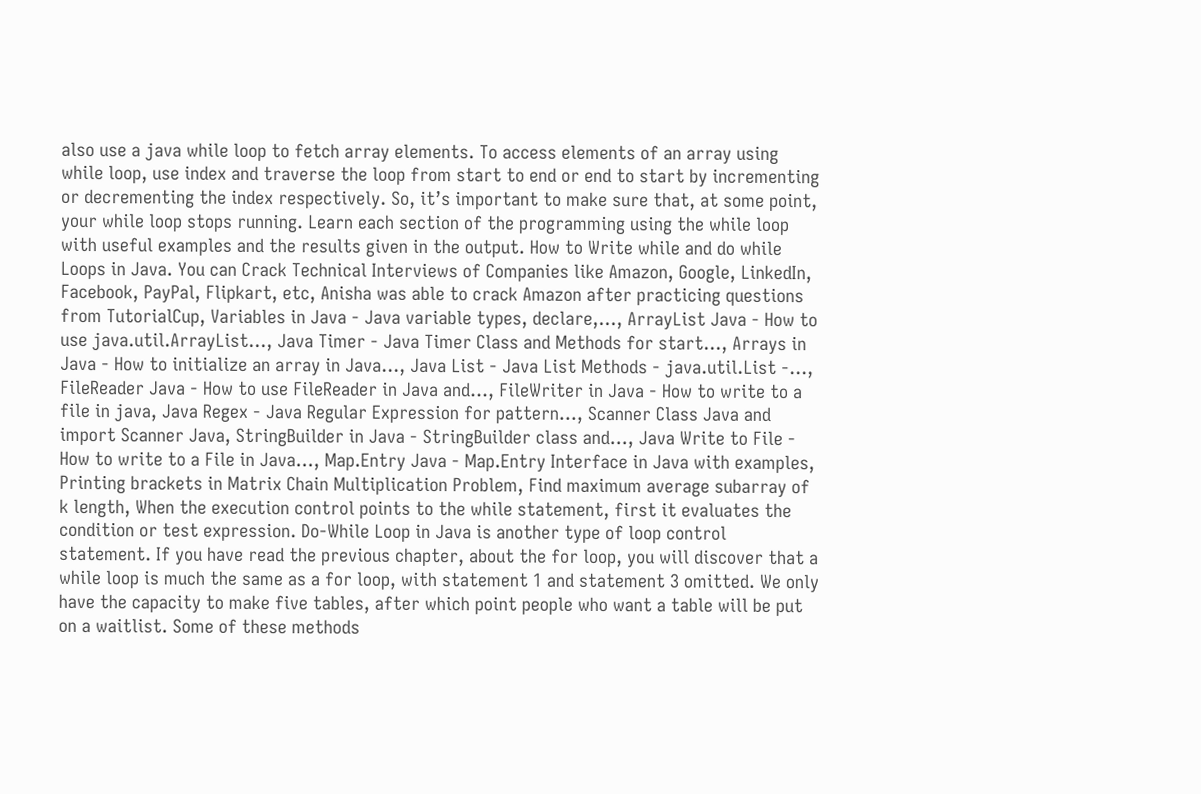also use a java while loop to fetch array elements. To access elements of an array using while loop, use index and traverse the loop from start to end or end to start by incrementing or decrementing the index respectively. So, it’s important to make sure that, at some point, your while loop stops running. Learn each section of the programming using the while loop with useful examples and the results given in the output. How to Write while and do while Loops in Java. You can Crack Technical Interviews of Companies like Amazon, Google, LinkedIn, Facebook, PayPal, Flipkart, etc, Anisha was able to crack Amazon after practicing questions from TutorialCup, Variables in Java - Java variable types, declare,…, ArrayList Java - How to use java.util.ArrayList…, Java Timer - Java Timer Class and Methods for start…, Arrays in Java - How to initialize an array in Java…, Java List - Java List Methods - java.util.List -…, FileReader Java - How to use FileReader in Java and…, FileWriter in Java - How to write to a file in java, Java Regex - Java Regular Expression for pattern…, Scanner Class Java and import Scanner Java, StringBuilder in Java - StringBuilder class and…, Java Write to File - How to write to a File in Java…, Map.Entry Java - Map.Entry Interface in Java with examples, Printing brackets in Matrix Chain Multiplication Problem, Find maximum average subarray of k length, When the execution control points to the while statement, first it evaluates the condition or test expression. Do-While Loop in Java is another type of loop control statement. If you have read the previous chapter, about the for loop, you will discover that a while loop is much the same as a for loop, with statement 1 and statement 3 omitted. We only have the capacity to make five tables, after which point people who want a table will be put on a waitlist. Some of these methods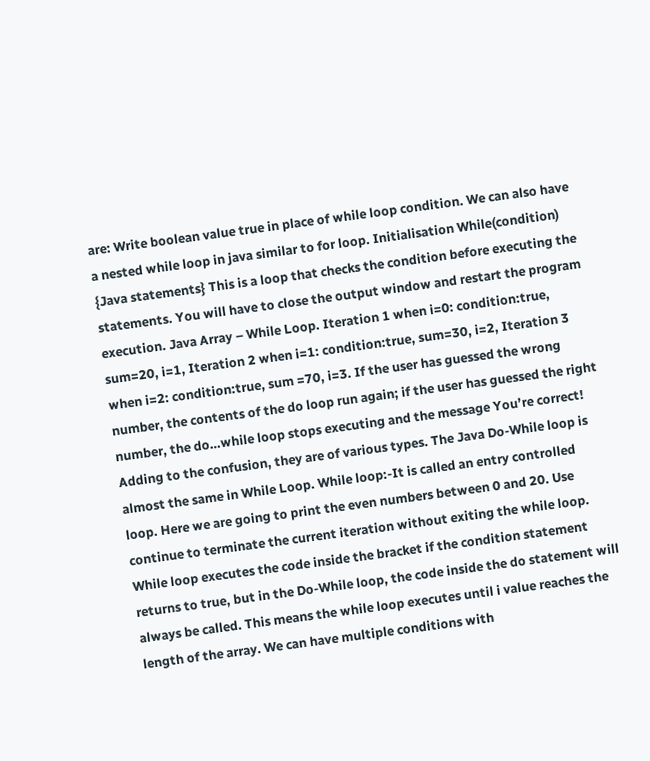are: Write boolean value true in place of while loop condition. We can also have a nested while loop in java similar to for loop. Initialisation While(condition) {Java statements} This is a loop that checks the condition before executing the statements. You will have to close the output window and restart the program execution. Java Array – While Loop. Iteration 1 when i=0: condition:true, sum=20, i=1, Iteration 2 when i=1: condition:true, sum=30, i=2, Iteration 3 when i=2: condition:true, sum =70, i=3. If the user has guessed the wrong number, the contents of the do loop run again; if the user has guessed the right number, the do…while loop stops executing and the message You’re correct! Adding to the confusion, they are of various types. The Java Do-While loop is almost the same in While Loop. While loop:-It is called an entry controlled loop. Here we are going to print the even numbers between 0 and 20. Use continue to terminate the current iteration without exiting the while loop. While loop executes the code inside the bracket if the condition statement returns to true, but in the Do-While loop, the code inside the do statement will always be called. This means the while loop executes until i value reaches the length of the array. We can have multiple conditions with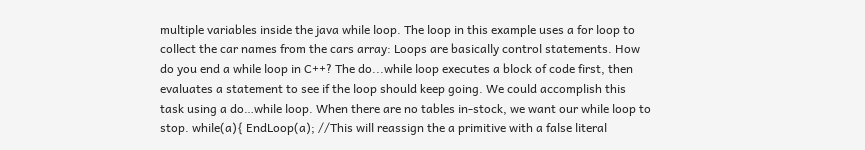multiple variables inside the java while loop. The loop in this example uses a for loop to collect the car names from the cars array: Loops are basically control statements. How do you end a while loop in C++? The do...while loop executes a block of code first, then evaluates a statement to see if the loop should keep going. We could accomplish this task using a do…while loop. When there are no tables in-stock, we want our while loop to stop. while(a){ EndLoop(a); //This will reassign the a primitive with a false literal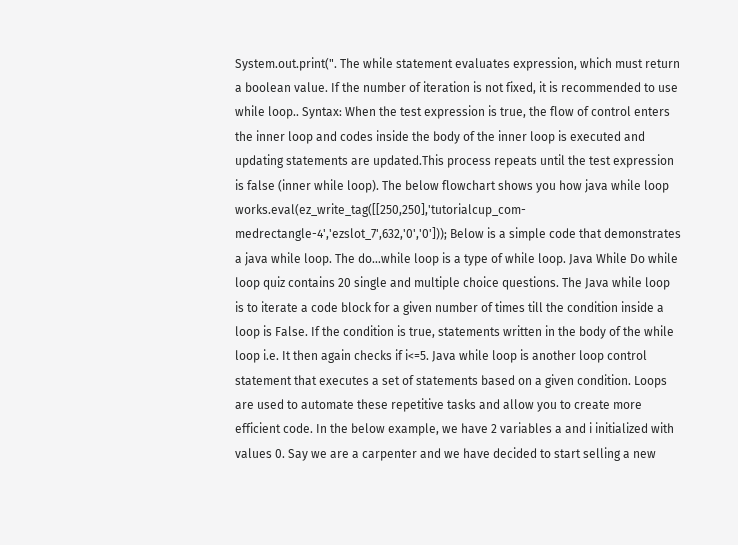System.out.print(". The while statement evaluates expression, which must return a boolean value. If the number of iteration is not fixed, it is recommended to use while loop.. Syntax: When the test expression is true, the flow of control enters the inner loop and codes inside the body of the inner loop is executed and updating statements are updated.This process repeats until the test expression is false (inner while loop). The below flowchart shows you how java while loop works.eval(ez_write_tag([[250,250],'tutorialcup_com-medrectangle-4','ezslot_7',632,'0','0'])); Below is a simple code that demonstrates a java while loop. The do…while loop is a type of while loop. Java While Do while loop quiz contains 20 single and multiple choice questions. The Java while loop is to iterate a code block for a given number of times till the condition inside a loop is False. If the condition is true, statements written in the body of the while loop i.e. It then again checks if i<=5. Java while loop is another loop control statement that executes a set of statements based on a given condition. Loops are used to automate these repetitive tasks and allow you to create more efficient code. In the below example, we have 2 variables a and i initialized with values 0. Say we are a carpenter and we have decided to start selling a new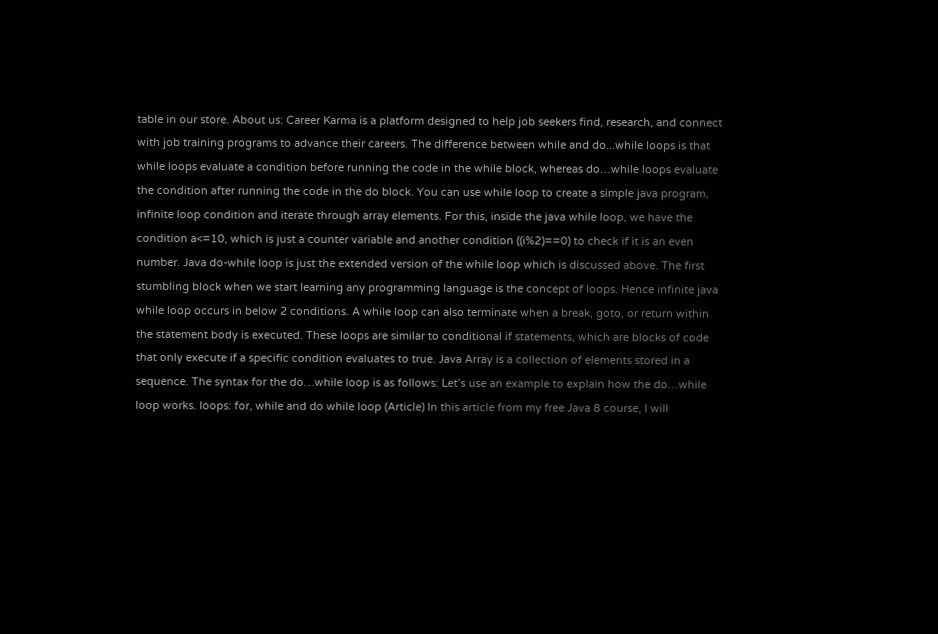table in our store. About us: Career Karma is a platform designed to help job seekers find, research, and connect with job training programs to advance their careers. The difference between while and do...while loops is that while loops evaluate a condition before running the code in the while block, whereas do…while loops evaluate the condition after running the code in the do block. You can use while loop to create a simple java program, infinite loop condition and iterate through array elements. For this, inside the java while loop, we have the condition a<=10, which is just a counter variable and another condition ((i%2)==0) to check if it is an even number. Java do-while loop is just the extended version of the while loop which is discussed above. The first stumbling block when we start learning any programming language is the concept of loops. Hence infinite java while loop occurs in below 2 conditions. A while loop can also terminate when a break, goto, or return within the statement body is executed. These loops are similar to conditional if statements, which are blocks of code that only execute if a specific condition evaluates to true. Java Array is a collection of elements stored in a sequence. The syntax for the do…while loop is as follows: Let’s use an example to explain how the do…while loop works. loops: for, while and do while loop (Article) In this article from my free Java 8 course, I will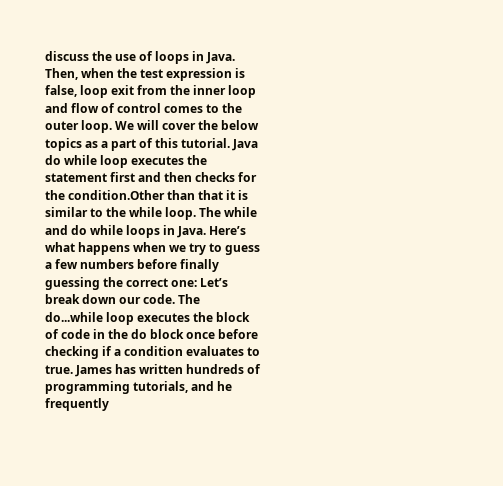discuss the use of loops in Java. Then, when the test expression is false, loop exit from the inner loop and flow of control comes to the outer loop. We will cover the below topics as a part of this tutorial. Java do while loop executes the statement first and then checks for the condition.Other than that it is similar to the while loop. The while and do while loops in Java. Here’s what happens when we try to guess a few numbers before finally guessing the correct one: Let’s break down our code. The do...while loop executes the block of code in the do block once before checking if a condition evaluates to true. James has written hundreds of programming tutorials, and he frequently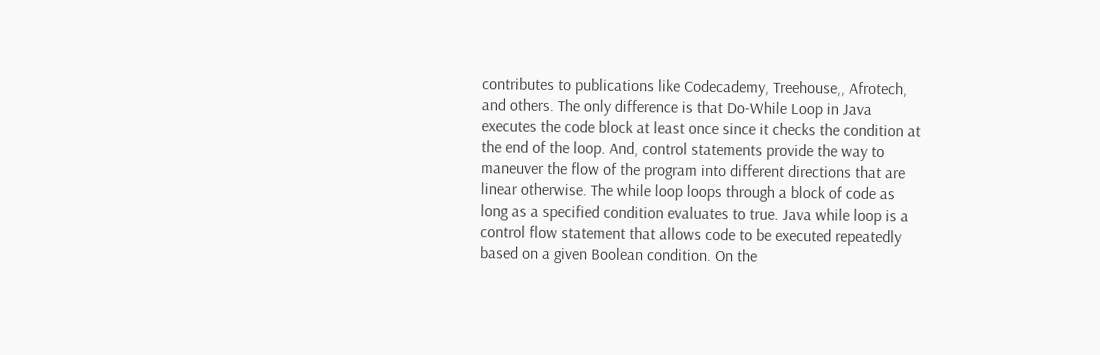contributes to publications like Codecademy, Treehouse,, Afrotech, and others. The only difference is that Do-While Loop in Java executes the code block at least once since it checks the condition at the end of the loop. And, control statements provide the way to maneuver the flow of the program into different directions that are linear otherwise. The while loop loops through a block of code as long as a specified condition evaluates to true. Java while loop is a control flow statement that allows code to be executed repeatedly based on a given Boolean condition. On the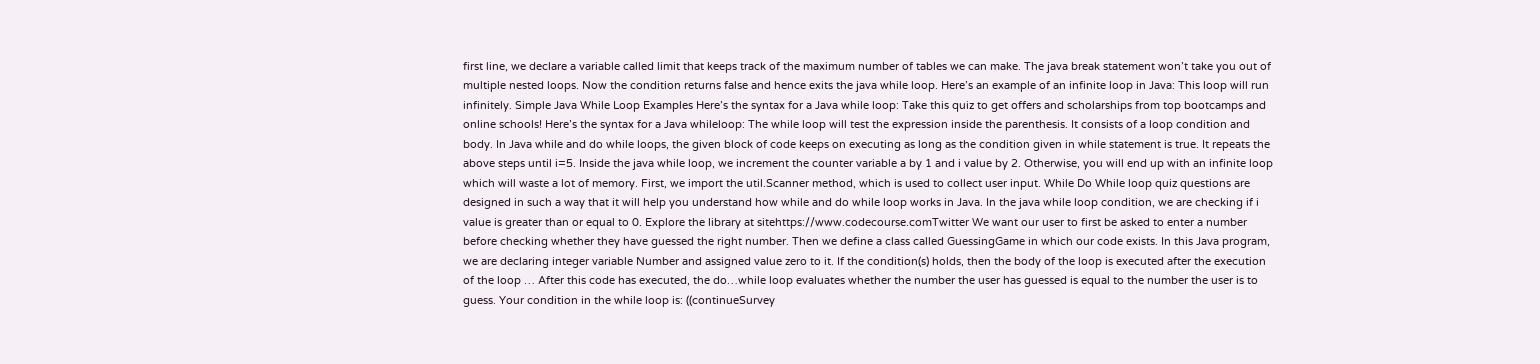first line, we declare a variable called limit that keeps track of the maximum number of tables we can make. The java break statement won’t take you out of multiple nested loops. Now the condition returns false and hence exits the java while loop. Here’s an example of an infinite loop in Java: This loop will run infinitely. Simple Java While Loop Examples Here’s the syntax for a Java while loop: Take this quiz to get offers and scholarships from top bootcamps and online schools! Here’s the syntax for a Java whileloop: The while loop will test the expression inside the parenthesis. It consists of a loop condition and body. In Java while and do while loops, the given block of code keeps on executing as long as the condition given in while statement is true. It repeats the above steps until i=5. Inside the java while loop, we increment the counter variable a by 1 and i value by 2. Otherwise, you will end up with an infinite loop which will waste a lot of memory. First, we import the util.Scanner method, which is used to collect user input. While Do While loop quiz questions are designed in such a way that it will help you understand how while and do while loop works in Java. In the java while loop condition, we are checking if i value is greater than or equal to 0. Explore the library at sitehttps://www.codecourse.comTwitter We want our user to first be asked to enter a number before checking whether they have guessed the right number. Then we define a class called GuessingGame in which our code exists. In this Java program, we are declaring integer variable Number and assigned value zero to it. If the condition(s) holds, then the body of the loop is executed after the execution of the loop … After this code has executed, the do…while loop evaluates whether the number the user has guessed is equal to the number the user is to guess. Your condition in the while loop is: ((continueSurvey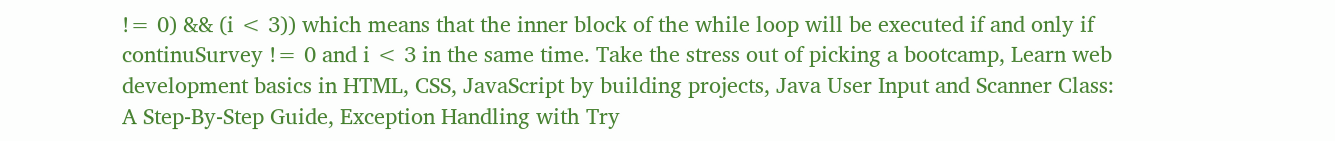!= 0) && (i < 3)) which means that the inner block of the while loop will be executed if and only if continuSurvey != 0 and i < 3 in the same time. Take the stress out of picking a bootcamp, Learn web development basics in HTML, CSS, JavaScript by building projects, Java User Input and Scanner Class: A Step-By-Step Guide, Exception Handling with Try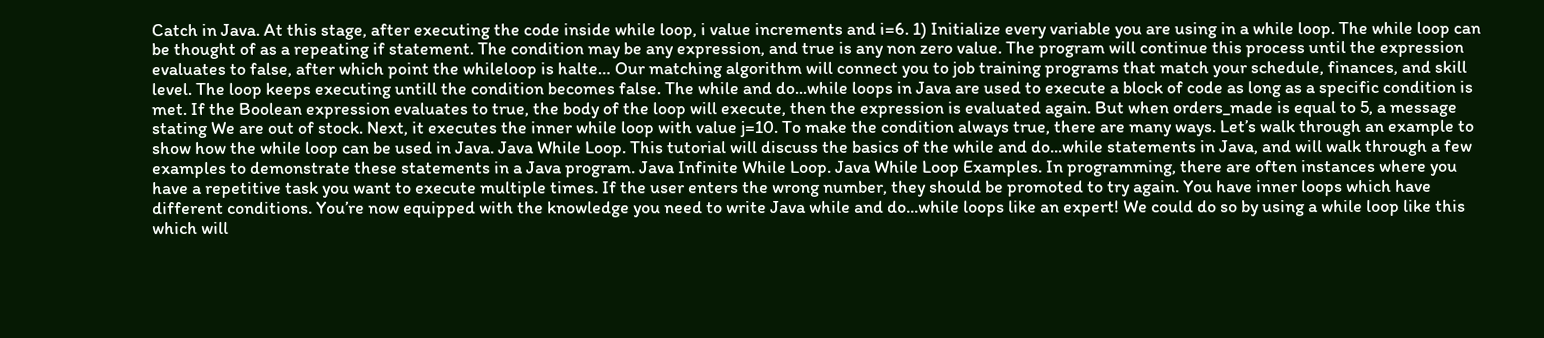Catch in Java. At this stage, after executing the code inside while loop, i value increments and i=6. 1) Initialize every variable you are using in a while loop. The while loop can be thought of as a repeating if statement. The condition may be any expression, and true is any non zero value. The program will continue this process until the expression evaluates to false, after which point the whileloop is halte… Our matching algorithm will connect you to job training programs that match your schedule, finances, and skill level. The loop keeps executing untill the condition becomes false. The while and do...while loops in Java are used to execute a block of code as long as a specific condition is met. If the Boolean expression evaluates to true, the body of the loop will execute, then the expression is evaluated again. But when orders_made is equal to 5, a message stating We are out of stock. Next, it executes the inner while loop with value j=10. To make the condition always true, there are many ways. Let’s walk through an example to show how the while loop can be used in Java. Java While Loop. This tutorial will discuss the basics of the while and do...while statements in Java, and will walk through a few examples to demonstrate these statements in a Java program. Java Infinite While Loop. Java While Loop Examples. In programming, there are often instances where you have a repetitive task you want to execute multiple times. If the user enters the wrong number, they should be promoted to try again. You have inner loops which have different conditions. You’re now equipped with the knowledge you need to write Java while and do...while loops like an expert! We could do so by using a while loop like this which will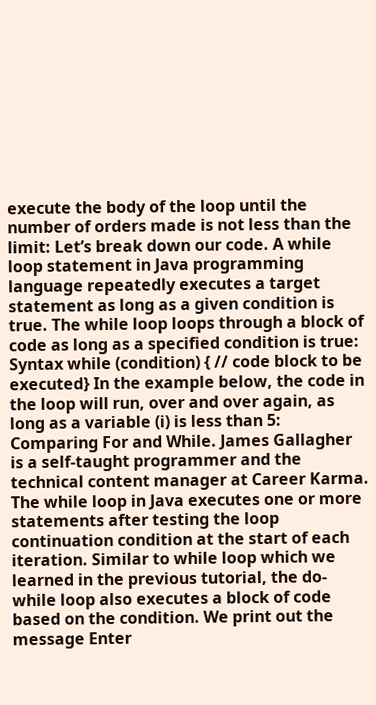execute the body of the loop until the number of orders made is not less than the limit: Let’s break down our code. A while loop statement in Java programming language repeatedly executes a target statement as long as a given condition is true. The while loop loops through a block of code as long as a specified condition is true: Syntax while (condition) { // code block to be executed} In the example below, the code in the loop will run, over and over again, as long as a variable (i) is less than 5: Comparing For and While. James Gallagher is a self-taught programmer and the technical content manager at Career Karma. The while loop in Java executes one or more statements after testing the loop continuation condition at the start of each iteration. Similar to while loop which we learned in the previous tutorial, the do-while loop also executes a block of code based on the condition. We print out the message Enter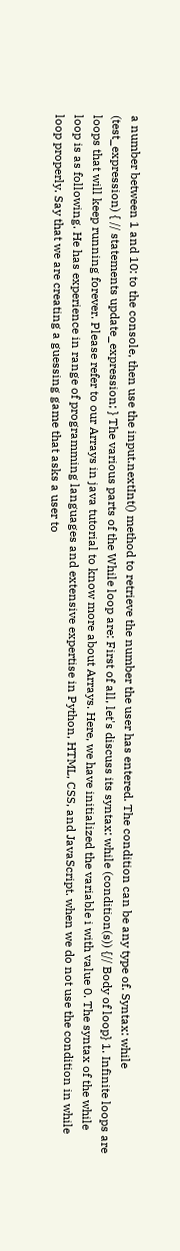a number between 1 and 10: to the console, then use the input.nextInt() method to retrieve the number the user has entered. The condition can be any type of. Syntax: while (test_expression) { // statements update_expression; } The various parts of the While loop are: First of all, let's discuss its syntax: while (condition(s)) {// Body of loop} 1. Infinite loops are loops that will keep running forever. Please refer to our Arrays in java tutorial to know more about Arrays. Here, we have initialized the variable i with value 0. The syntax of the while loop is as following. He has experience in range of programming languages and extensive expertise in Python, HTML, CSS, and JavaScript. when we do not use the condition in while loop properly. Say that we are creating a guessing game that asks a user to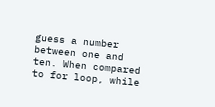guess a number between one and ten. When compared to for loop, while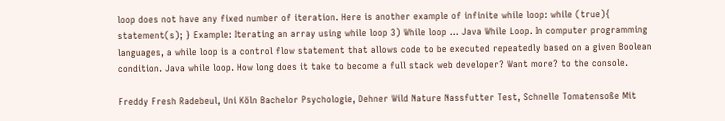loop does not have any fixed number of iteration. Here is another example of infinite while loop: while (true){ statement(s); } Example: Iterating an array using while loop 3) While loop … Java While Loop. In computer programming languages, a while loop is a control flow statement that allows code to be executed repeatedly based on a given Boolean condition. Java while loop. How long does it take to become a full stack web developer? Want more? to the console.

Freddy Fresh Radebeul, Uni Köln Bachelor Psychologie, Dehner Wild Nature Nassfutter Test, Schnelle Tomatensoße Mit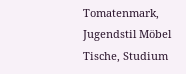Tomatenmark, Jugendstil Möbel Tische, Studium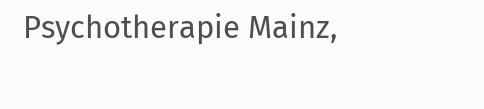Psychotherapie Mainz,